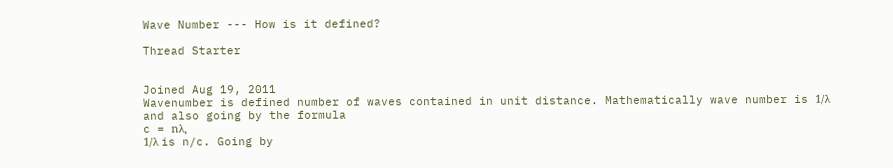Wave Number --- How is it defined?

Thread Starter


Joined Aug 19, 2011
Wavenumber is defined number of waves contained in unit distance. Mathematically wave number is 1/λ and also going by the formula
c = nλ,
1/λ is n/c. Going by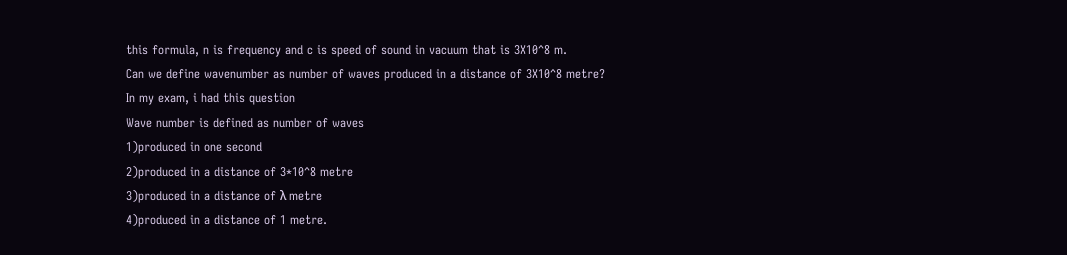this formula, n is frequency and c is speed of sound in vacuum that is 3X10^8 m.
Can we define wavenumber as number of waves produced in a distance of 3X10^8 metre?
In my exam, i had this question
Wave number is defined as number of waves
1)produced in one second
2)produced in a distance of 3*10^8 metre
3)produced in a distance of λ metre
4)produced in a distance of 1 metre.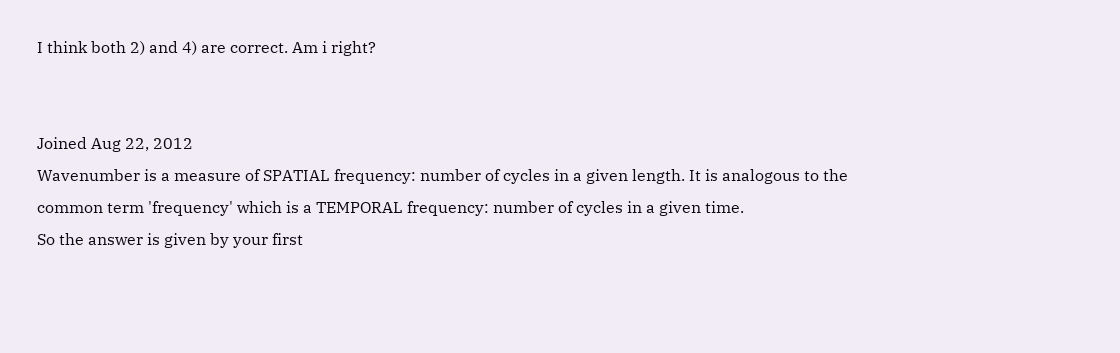I think both 2) and 4) are correct. Am i right?


Joined Aug 22, 2012
Wavenumber is a measure of SPATIAL frequency: number of cycles in a given length. It is analogous to the common term 'frequency' which is a TEMPORAL frequency: number of cycles in a given time.
So the answer is given by your first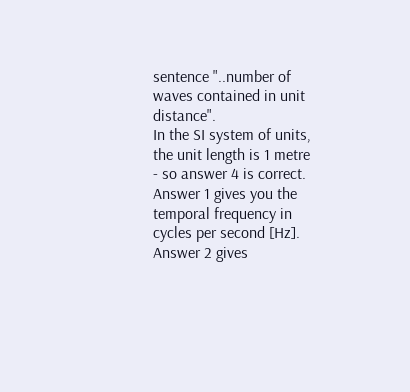sentence "..number of waves contained in unit distance".
In the SI system of units, the unit length is 1 metre - so answer 4 is correct.
Answer 1 gives you the temporal frequency in cycles per second [Hz].
Answer 2 gives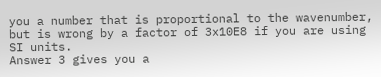you a number that is proportional to the wavenumber, but is wrong by a factor of 3x10E8 if you are using SI units.
Answer 3 gives you a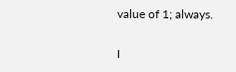value of 1; always.

I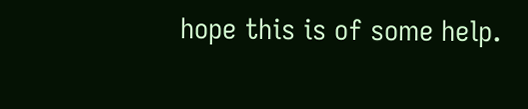hope this is of some help.